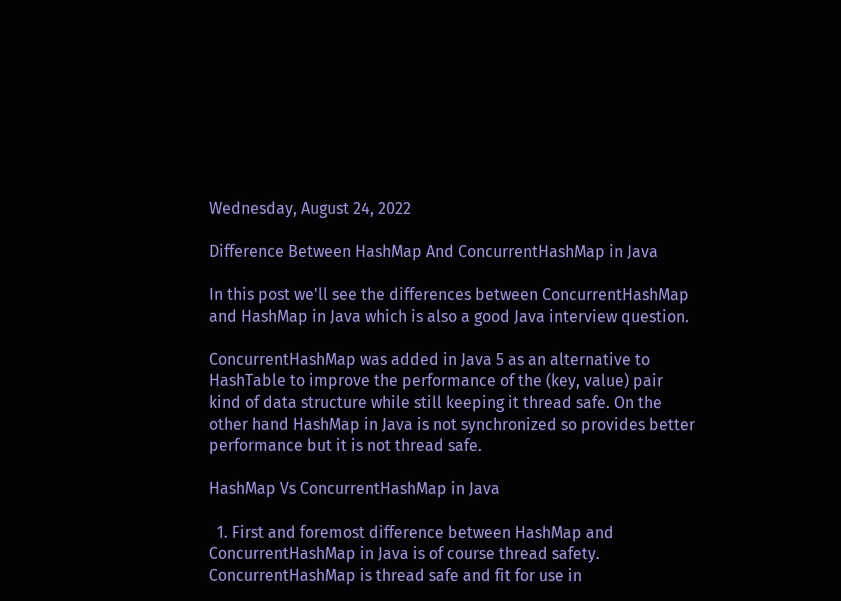Wednesday, August 24, 2022

Difference Between HashMap And ConcurrentHashMap in Java

In this post we'll see the differences between ConcurrentHashMap and HashMap in Java which is also a good Java interview question.

ConcurrentHashMap was added in Java 5 as an alternative to HashTable to improve the performance of the (key, value) pair kind of data structure while still keeping it thread safe. On the other hand HashMap in Java is not synchronized so provides better performance but it is not thread safe.

HashMap Vs ConcurrentHashMap in Java

  1. First and foremost difference between HashMap and ConcurrentHashMap in Java is of course thread safety. ConcurrentHashMap is thread safe and fit for use in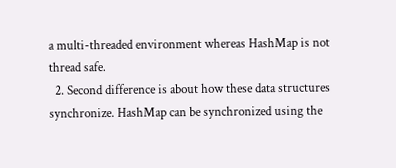a multi-threaded environment whereas HashMap is not thread safe.
  2. Second difference is about how these data structures synchronize. HashMap can be synchronized using the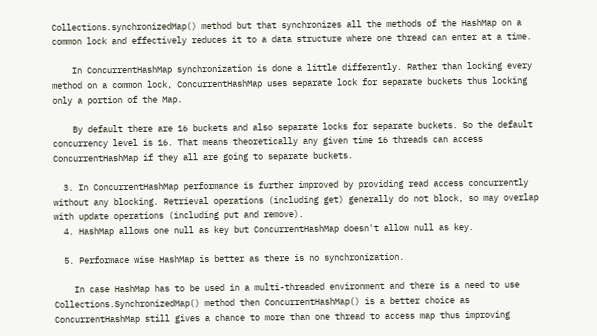Collections.synchronizedMap() method but that synchronizes all the methods of the HashMap on a common lock and effectively reduces it to a data structure where one thread can enter at a time.

    In ConcurrentHashMap synchronization is done a little differently. Rather than locking every method on a common lock, ConcurrentHashMap uses separate lock for separate buckets thus locking only a portion of the Map.

    By default there are 16 buckets and also separate locks for separate buckets. So the default concurrency level is 16. That means theoretically any given time 16 threads can access ConcurrentHashMap if they all are going to separate buckets.

  3. In ConcurrentHashMap performance is further improved by providing read access concurrently without any blocking. Retrieval operations (including get) generally do not block, so may overlap with update operations (including put and remove).
  4. HashMap allows one null as key but ConcurrentHashMap doesn't allow null as key.

  5. Performace wise HashMap is better as there is no synchronization.

    In case HashMap has to be used in a multi-threaded environment and there is a need to use Collections.SynchronizedMap() method then ConcurrentHashMap() is a better choice as ConcurrentHashMap still gives a chance to more than one thread to access map thus improving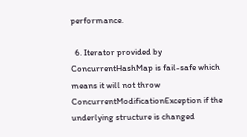performance.

  6. Iterator provided by ConcurrentHashMap is fail-safe which means it will not throw ConcurrentModificationException if the underlying structure is changed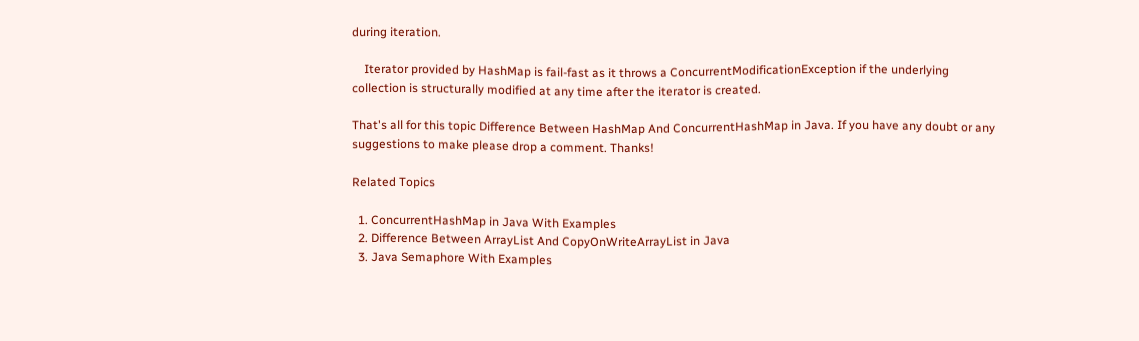during iteration.

    Iterator provided by HashMap is fail-fast as it throws a ConcurrentModificationException if the underlying collection is structurally modified at any time after the iterator is created.

That's all for this topic Difference Between HashMap And ConcurrentHashMap in Java. If you have any doubt or any suggestions to make please drop a comment. Thanks!

Related Topics

  1. ConcurrentHashMap in Java With Examples
  2. Difference Between ArrayList And CopyOnWriteArrayList in Java
  3. Java Semaphore With Examples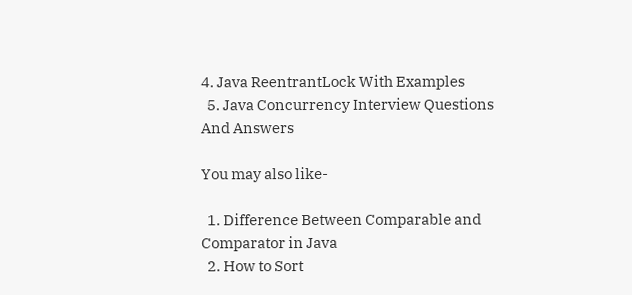4. Java ReentrantLock With Examples
  5. Java Concurrency Interview Questions And Answers

You may also like-

  1. Difference Between Comparable and Comparator in Java
  2. How to Sort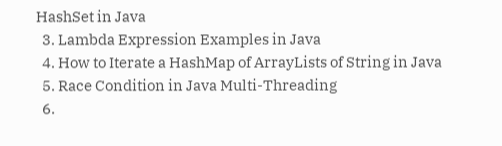HashSet in Java
  3. Lambda Expression Examples in Java
  4. How to Iterate a HashMap of ArrayLists of String in Java
  5. Race Condition in Java Multi-Threading
  6.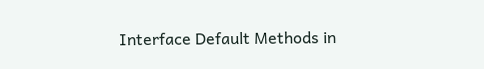Interface Default Methods in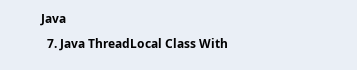Java
  7. Java ThreadLocal Class With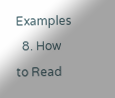Examples
  8. How to Read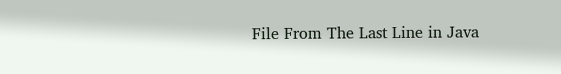File From The Last Line in Java